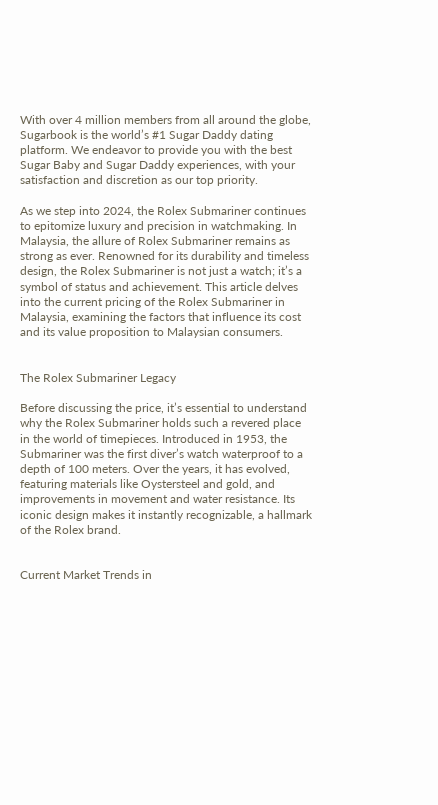With over 4 million members from all around the globe, Sugarbook is the world’s #1 Sugar Daddy dating platform. We endeavor to provide you with the best Sugar Baby and Sugar Daddy experiences, with your satisfaction and discretion as our top priority.

As we step into 2024, the Rolex Submariner continues to epitomize luxury and precision in watchmaking. In Malaysia, the allure of Rolex Submariner remains as strong as ever. Renowned for its durability and timeless design, the Rolex Submariner is not just a watch; it’s a symbol of status and achievement. This article delves into the current pricing of the Rolex Submariner in Malaysia, examining the factors that influence its cost and its value proposition to Malaysian consumers.


The Rolex Submariner Legacy

Before discussing the price, it’s essential to understand why the Rolex Submariner holds such a revered place in the world of timepieces. Introduced in 1953, the Submariner was the first diver’s watch waterproof to a depth of 100 meters. Over the years, it has evolved, featuring materials like Oystersteel and gold, and improvements in movement and water resistance. Its iconic design makes it instantly recognizable, a hallmark of the Rolex brand.


Current Market Trends in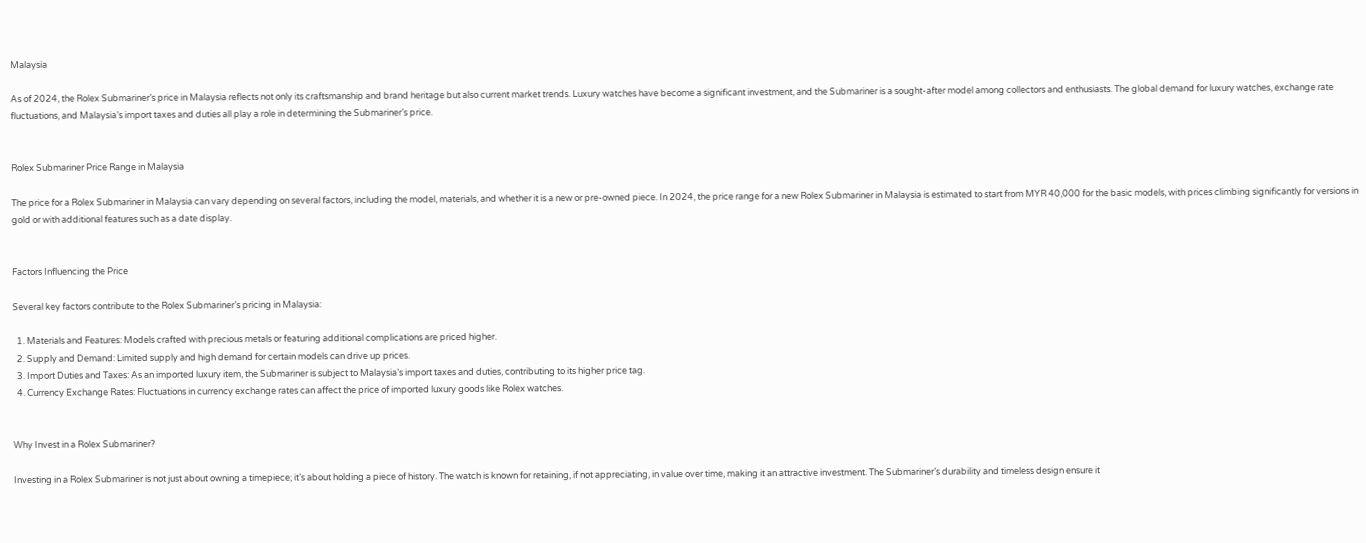Malaysia

As of 2024, the Rolex Submariner’s price in Malaysia reflects not only its craftsmanship and brand heritage but also current market trends. Luxury watches have become a significant investment, and the Submariner is a sought-after model among collectors and enthusiasts. The global demand for luxury watches, exchange rate fluctuations, and Malaysia’s import taxes and duties all play a role in determining the Submariner’s price.


Rolex Submariner Price Range in Malaysia

The price for a Rolex Submariner in Malaysia can vary depending on several factors, including the model, materials, and whether it is a new or pre-owned piece. In 2024, the price range for a new Rolex Submariner in Malaysia is estimated to start from MYR 40,000 for the basic models, with prices climbing significantly for versions in gold or with additional features such as a date display.


Factors Influencing the Price

Several key factors contribute to the Rolex Submariner’s pricing in Malaysia:

  1. Materials and Features: Models crafted with precious metals or featuring additional complications are priced higher.
  2. Supply and Demand: Limited supply and high demand for certain models can drive up prices.
  3. Import Duties and Taxes: As an imported luxury item, the Submariner is subject to Malaysia’s import taxes and duties, contributing to its higher price tag.
  4. Currency Exchange Rates: Fluctuations in currency exchange rates can affect the price of imported luxury goods like Rolex watches.


Why Invest in a Rolex Submariner?

Investing in a Rolex Submariner is not just about owning a timepiece; it’s about holding a piece of history. The watch is known for retaining, if not appreciating, in value over time, making it an attractive investment. The Submariner’s durability and timeless design ensure it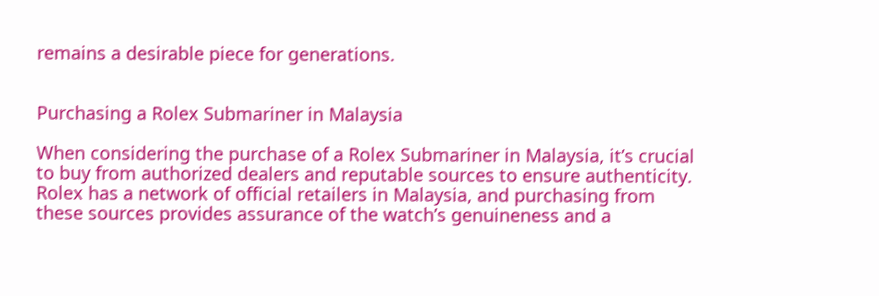remains a desirable piece for generations.


Purchasing a Rolex Submariner in Malaysia

When considering the purchase of a Rolex Submariner in Malaysia, it’s crucial to buy from authorized dealers and reputable sources to ensure authenticity. Rolex has a network of official retailers in Malaysia, and purchasing from these sources provides assurance of the watch’s genuineness and a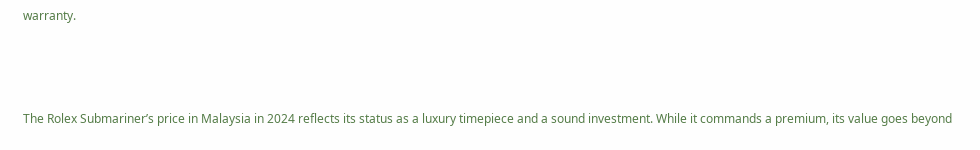warranty.



The Rolex Submariner’s price in Malaysia in 2024 reflects its status as a luxury timepiece and a sound investment. While it commands a premium, its value goes beyond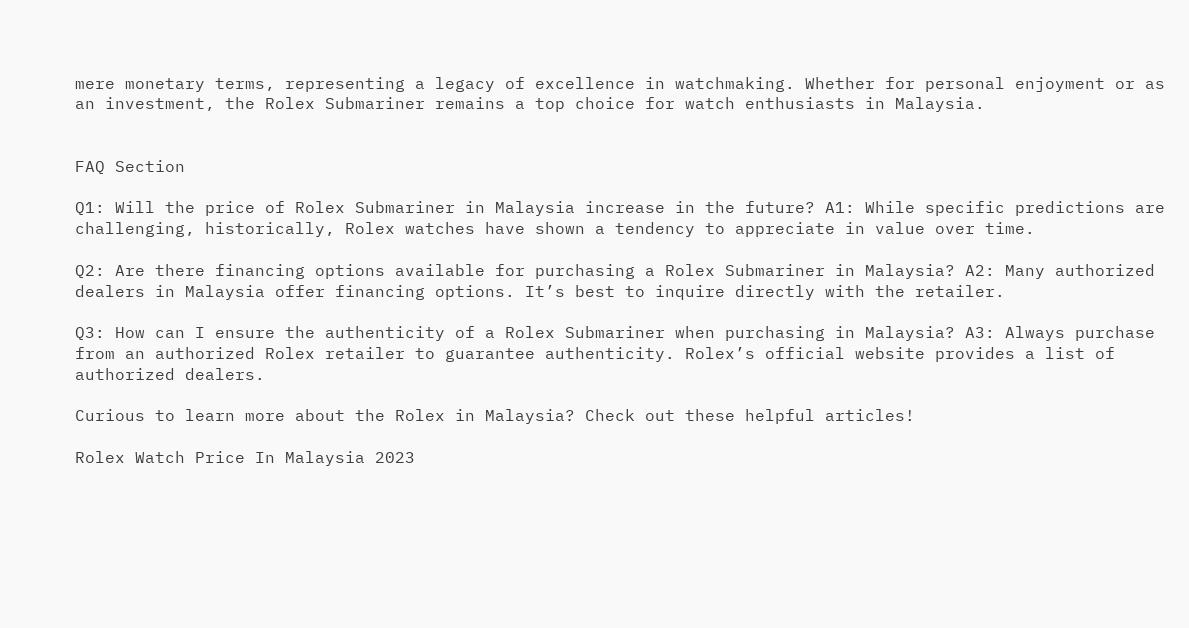mere monetary terms, representing a legacy of excellence in watchmaking. Whether for personal enjoyment or as an investment, the Rolex Submariner remains a top choice for watch enthusiasts in Malaysia.


FAQ Section

Q1: Will the price of Rolex Submariner in Malaysia increase in the future? A1: While specific predictions are challenging, historically, Rolex watches have shown a tendency to appreciate in value over time.

Q2: Are there financing options available for purchasing a Rolex Submariner in Malaysia? A2: Many authorized dealers in Malaysia offer financing options. It’s best to inquire directly with the retailer.

Q3: How can I ensure the authenticity of a Rolex Submariner when purchasing in Malaysia? A3: Always purchase from an authorized Rolex retailer to guarantee authenticity. Rolex’s official website provides a list of authorized dealers.

Curious to learn more about the Rolex in Malaysia? Check out these helpful articles!

Rolex Watch Price In Malaysia 2023